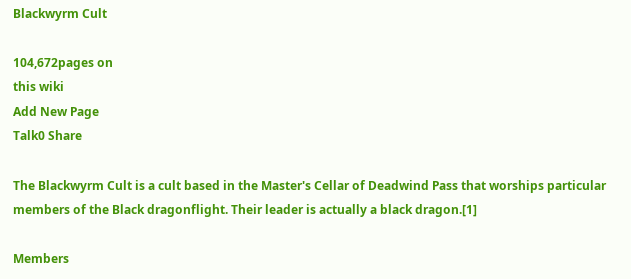Blackwyrm Cult

104,672pages on
this wiki
Add New Page
Talk0 Share

The Blackwyrm Cult is a cult based in the Master's Cellar of Deadwind Pass that worships particular members of the Black dragonflight. Their leader is actually a black dragon.[1]

Members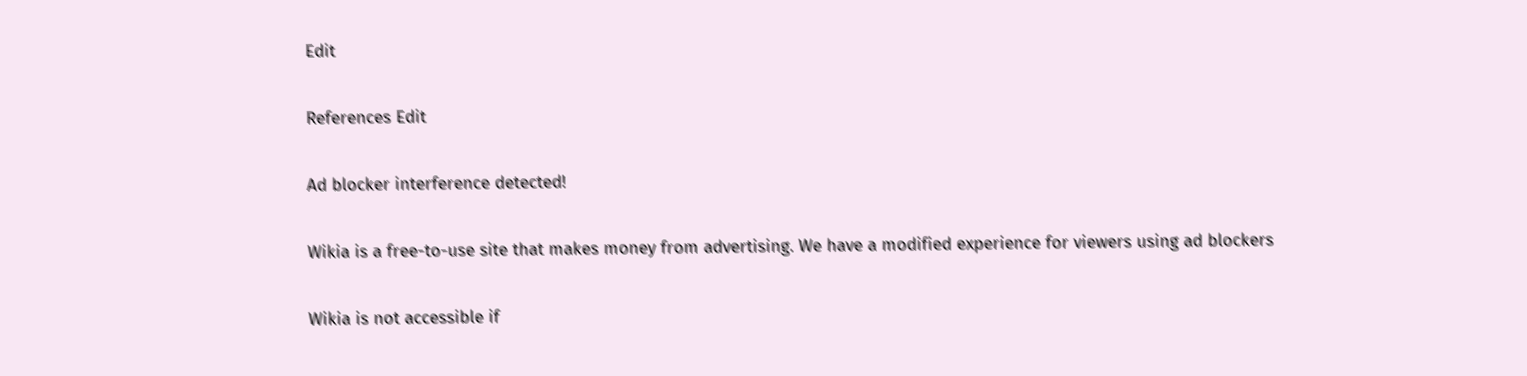Edit

References Edit

Ad blocker interference detected!

Wikia is a free-to-use site that makes money from advertising. We have a modified experience for viewers using ad blockers

Wikia is not accessible if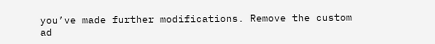you’ve made further modifications. Remove the custom ad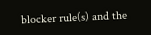blocker rule(s) and the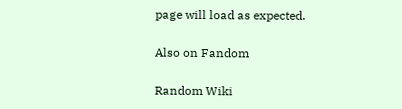page will load as expected.

Also on Fandom

Random Wiki